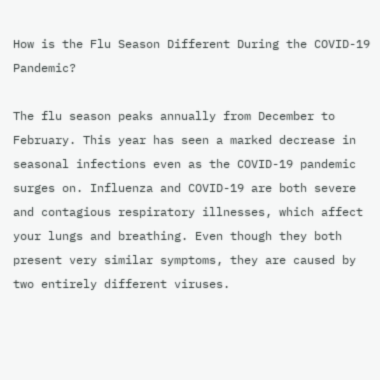How is the Flu Season Different During the COVID-19 Pandemic?

The flu season peaks annually from December to February. This year has seen a marked decrease in seasonal infections even as the COVID-19 pandemic surges on. Influenza and COVID-19 are both severe and contagious respiratory illnesses, which affect your lungs and breathing. Even though they both present very similar symptoms, they are caused by two entirely different viruses.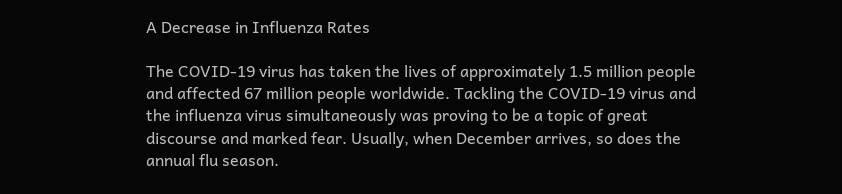A Decrease in Influenza Rates

The COVID-19 virus has taken the lives of approximately 1.5 million people and affected 67 million people worldwide. Tackling the COVID-19 virus and the influenza virus simultaneously was proving to be a topic of great discourse and marked fear. Usually, when December arrives, so does the annual flu season.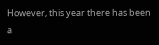However, this year there has been a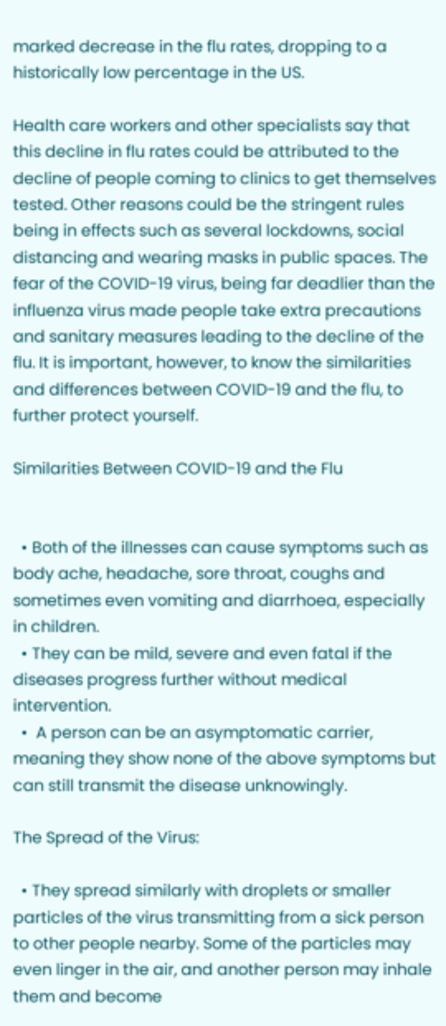marked decrease in the flu rates, dropping to a historically low percentage in the US.

Health care workers and other specialists say that this decline in flu rates could be attributed to the decline of people coming to clinics to get themselves tested. Other reasons could be the stringent rules being in effects such as several lockdowns, social distancing and wearing masks in public spaces. The fear of the COVID-19 virus, being far deadlier than the influenza virus made people take extra precautions and sanitary measures leading to the decline of the flu. It is important, however, to know the similarities and differences between COVID-19 and the flu, to further protect yourself.

Similarities Between COVID-19 and the Flu


  • Both of the illnesses can cause symptoms such as body ache, headache, sore throat, coughs and sometimes even vomiting and diarrhoea, especially in children.
  • They can be mild, severe and even fatal if the diseases progress further without medical intervention.
  •  A person can be an asymptomatic carrier, meaning they show none of the above symptoms but can still transmit the disease unknowingly.

The Spread of the Virus:

  • They spread similarly with droplets or smaller particles of the virus transmitting from a sick person to other people nearby. Some of the particles may even linger in the air, and another person may inhale them and become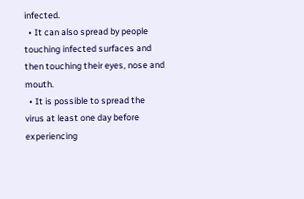infected.
  • It can also spread by people touching infected surfaces and then touching their eyes, nose and mouth.
  • It is possible to spread the virus at least one day before experiencing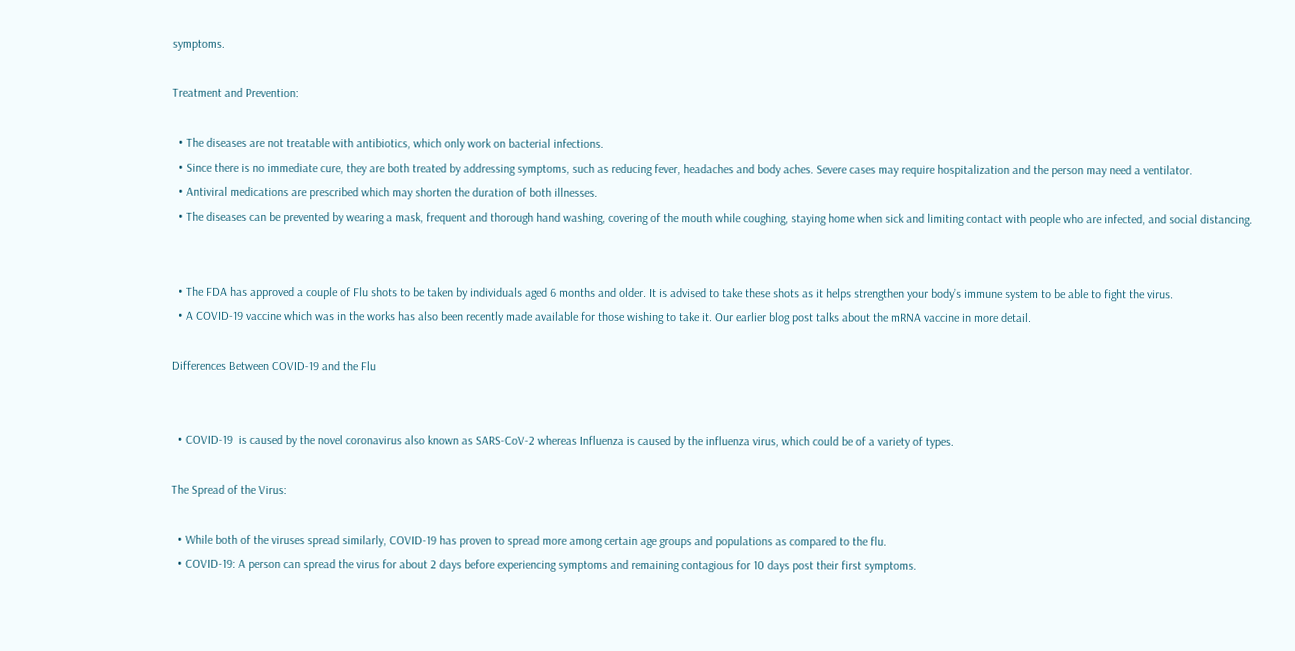symptoms.

Treatment and Prevention:

  • The diseases are not treatable with antibiotics, which only work on bacterial infections.
  • Since there is no immediate cure, they are both treated by addressing symptoms, such as reducing fever, headaches and body aches. Severe cases may require hospitalization and the person may need a ventilator.
  • Antiviral medications are prescribed which may shorten the duration of both illnesses.
  • The diseases can be prevented by wearing a mask, frequent and thorough hand washing, covering of the mouth while coughing, staying home when sick and limiting contact with people who are infected, and social distancing.


  • The FDA has approved a couple of Flu shots to be taken by individuals aged 6 months and older. It is advised to take these shots as it helps strengthen your body’s immune system to be able to fight the virus.
  • A COVID-19 vaccine which was in the works has also been recently made available for those wishing to take it. Our earlier blog post talks about the mRNA vaccine in more detail.

Differences Between COVID-19 and the Flu


  • COVID-19  is caused by the novel coronavirus also known as SARS-CoV-2 whereas Influenza is caused by the influenza virus, which could be of a variety of types.

The Spread of the Virus:

  • While both of the viruses spread similarly, COVID-19 has proven to spread more among certain age groups and populations as compared to the flu.
  • COVID-19: A person can spread the virus for about 2 days before experiencing symptoms and remaining contagious for 10 days post their first symptoms.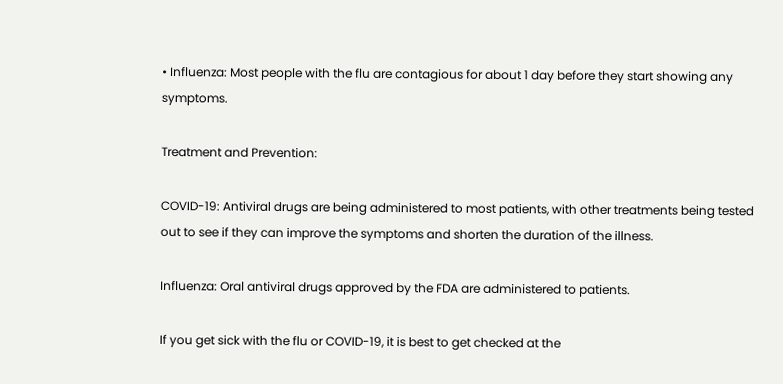• Influenza: Most people with the flu are contagious for about 1 day before they start showing any symptoms.

Treatment and Prevention:

COVID-19: Antiviral drugs are being administered to most patients, with other treatments being tested out to see if they can improve the symptoms and shorten the duration of the illness.

Influenza: Oral antiviral drugs approved by the FDA are administered to patients.

If you get sick with the flu or COVID-19, it is best to get checked at the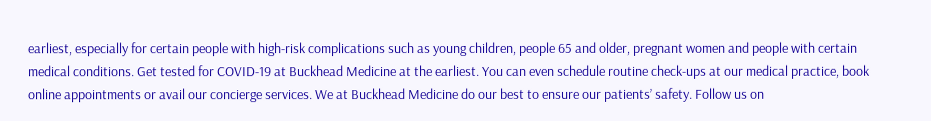earliest, especially for certain people with high-risk complications such as young children, people 65 and older, pregnant women and people with certain medical conditions. Get tested for COVID-19 at Buckhead Medicine at the earliest. You can even schedule routine check-ups at our medical practice, book online appointments or avail our concierge services. We at Buckhead Medicine do our best to ensure our patients’ safety. Follow us on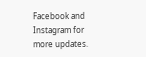Facebook and Instagram for more updates.